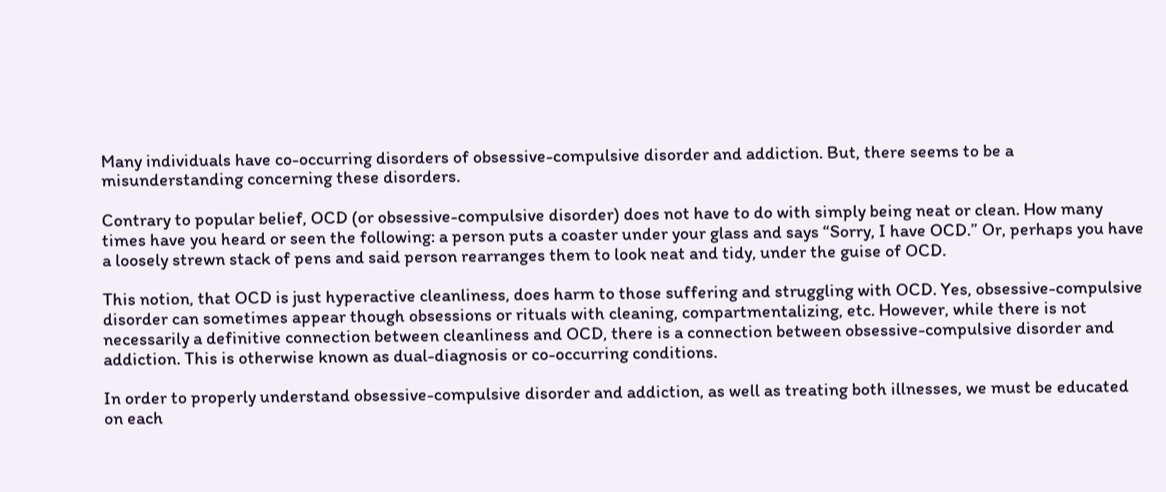Many individuals have co-occurring disorders of obsessive-compulsive disorder and addiction. But, there seems to be a misunderstanding concerning these disorders.

Contrary to popular belief, OCD (or obsessive-compulsive disorder) does not have to do with simply being neat or clean. How many times have you heard or seen the following: a person puts a coaster under your glass and says “Sorry, I have OCD.” Or, perhaps you have a loosely strewn stack of pens and said person rearranges them to look neat and tidy, under the guise of OCD.

This notion, that OCD is just hyperactive cleanliness, does harm to those suffering and struggling with OCD. Yes, obsessive-compulsive disorder can sometimes appear though obsessions or rituals with cleaning, compartmentalizing, etc. However, while there is not necessarily a definitive connection between cleanliness and OCD, there is a connection between obsessive-compulsive disorder and addiction. This is otherwise known as dual-diagnosis or co-occurring conditions.

In order to properly understand obsessive-compulsive disorder and addiction, as well as treating both illnesses, we must be educated on each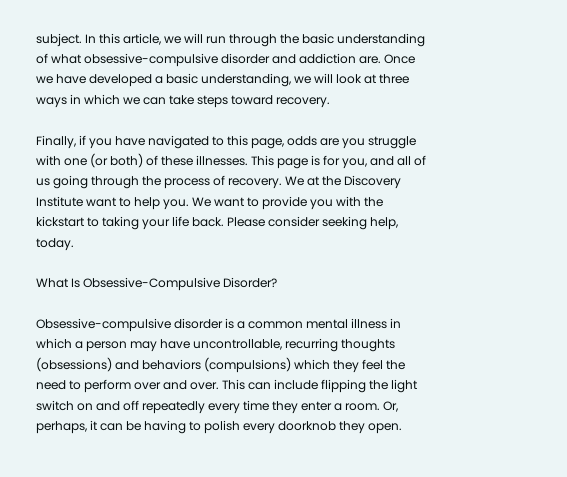subject. In this article, we will run through the basic understanding of what obsessive-compulsive disorder and addiction are. Once we have developed a basic understanding, we will look at three ways in which we can take steps toward recovery.

Finally, if you have navigated to this page, odds are you struggle with one (or both) of these illnesses. This page is for you, and all of us going through the process of recovery. We at the Discovery Institute want to help you. We want to provide you with the kickstart to taking your life back. Please consider seeking help, today.

What Is Obsessive-Compulsive Disorder?

Obsessive-compulsive disorder is a common mental illness in which a person may have uncontrollable, recurring thoughts (obsessions) and behaviors (compulsions) which they feel the need to perform over and over. This can include flipping the light switch on and off repeatedly every time they enter a room. Or, perhaps, it can be having to polish every doorknob they open.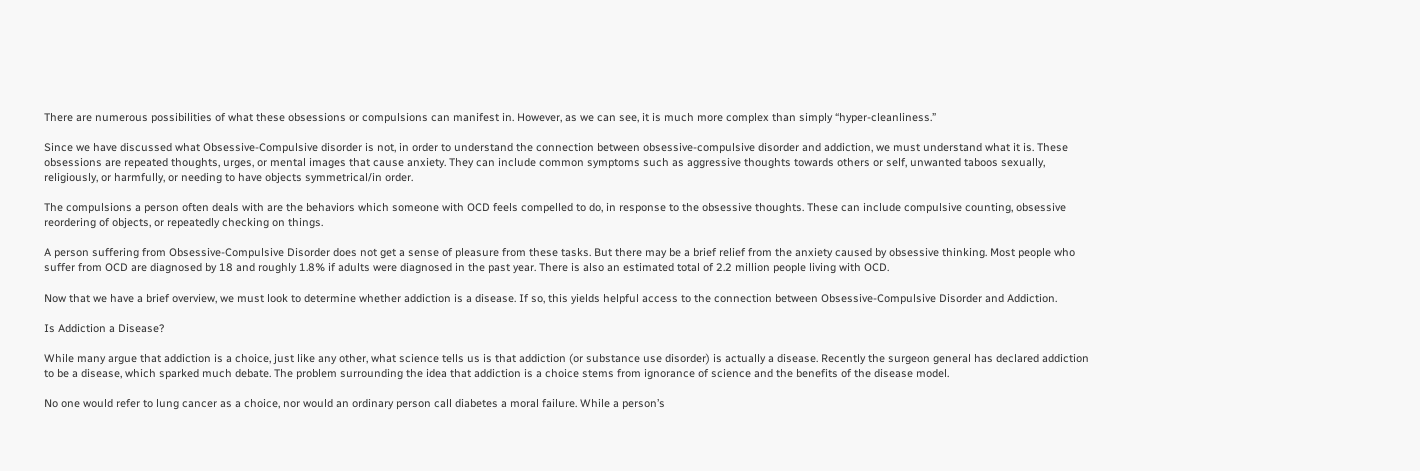There are numerous possibilities of what these obsessions or compulsions can manifest in. However, as we can see, it is much more complex than simply “hyper-cleanliness.”

Since we have discussed what Obsessive-Compulsive disorder is not, in order to understand the connection between obsessive-compulsive disorder and addiction, we must understand what it is. These obsessions are repeated thoughts, urges, or mental images that cause anxiety. They can include common symptoms such as aggressive thoughts towards others or self, unwanted taboos sexually, religiously, or harmfully, or needing to have objects symmetrical/in order.

The compulsions a person often deals with are the behaviors which someone with OCD feels compelled to do, in response to the obsessive thoughts. These can include compulsive counting, obsessive reordering of objects, or repeatedly checking on things.

A person suffering from Obsessive-Compulsive Disorder does not get a sense of pleasure from these tasks. But there may be a brief relief from the anxiety caused by obsessive thinking. Most people who suffer from OCD are diagnosed by 18 and roughly 1.8% if adults were diagnosed in the past year. There is also an estimated total of 2.2 million people living with OCD.

Now that we have a brief overview, we must look to determine whether addiction is a disease. If so, this yields helpful access to the connection between Obsessive-Compulsive Disorder and Addiction.

Is Addiction a Disease?

While many argue that addiction is a choice, just like any other, what science tells us is that addiction (or substance use disorder) is actually a disease. Recently the surgeon general has declared addiction to be a disease, which sparked much debate. The problem surrounding the idea that addiction is a choice stems from ignorance of science and the benefits of the disease model.

No one would refer to lung cancer as a choice, nor would an ordinary person call diabetes a moral failure. While a person’s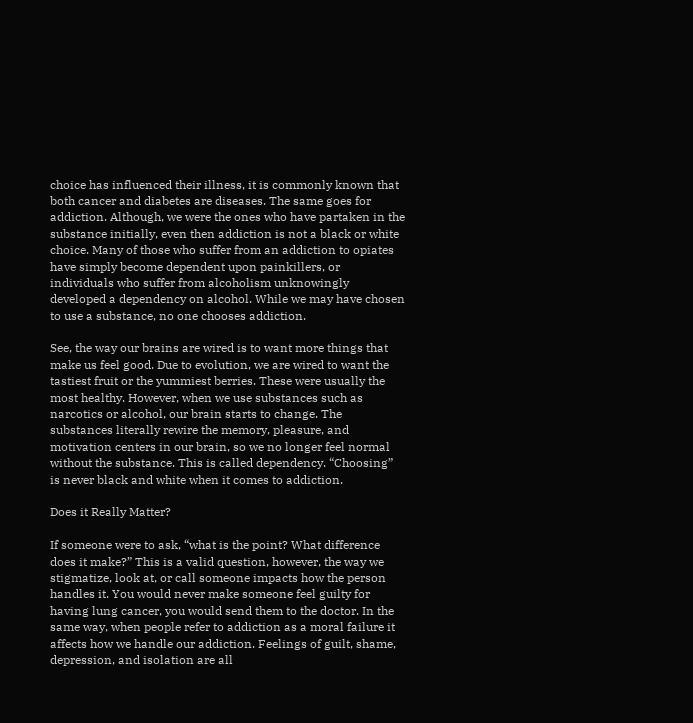choice has influenced their illness, it is commonly known that both cancer and diabetes are diseases. The same goes for addiction. Although, we were the ones who have partaken in the substance initially, even then addiction is not a black or white choice. Many of those who suffer from an addiction to opiates have simply become dependent upon painkillers, or individuals who suffer from alcoholism unknowingly developed a dependency on alcohol. While we may have chosen to use a substance, no one chooses addiction.

See, the way our brains are wired is to want more things that make us feel good. Due to evolution, we are wired to want the tastiest fruit or the yummiest berries. These were usually the most healthy. However, when we use substances such as narcotics or alcohol, our brain starts to change. The substances literally rewire the memory, pleasure, and motivation centers in our brain, so we no longer feel normal without the substance. This is called dependency. “Choosing” is never black and white when it comes to addiction.

Does it Really Matter?

If someone were to ask, “what is the point? What difference does it make?” This is a valid question, however, the way we stigmatize, look at, or call someone impacts how the person handles it. You would never make someone feel guilty for having lung cancer, you would send them to the doctor. In the same way, when people refer to addiction as a moral failure it affects how we handle our addiction. Feelings of guilt, shame, depression, and isolation are all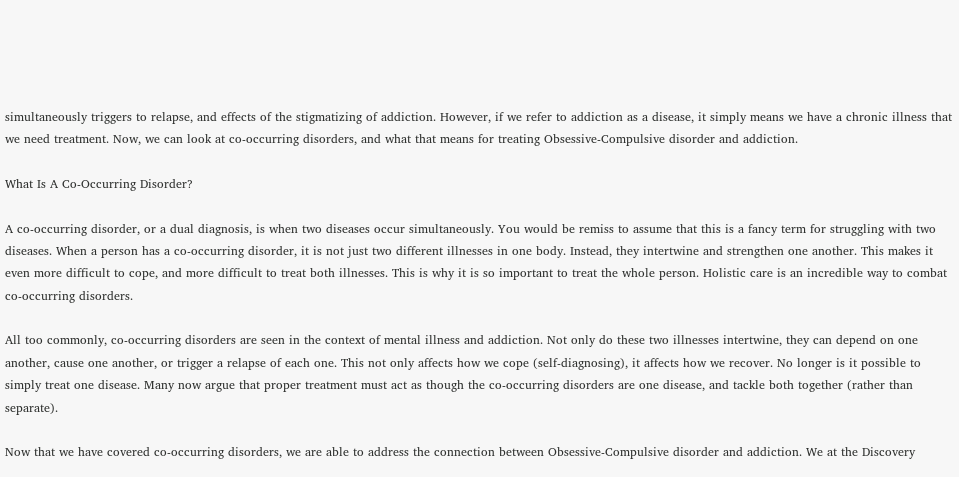simultaneously triggers to relapse, and effects of the stigmatizing of addiction. However, if we refer to addiction as a disease, it simply means we have a chronic illness that we need treatment. Now, we can look at co-occurring disorders, and what that means for treating Obsessive-Compulsive disorder and addiction.

What Is A Co-Occurring Disorder?

A co-occurring disorder, or a dual diagnosis, is when two diseases occur simultaneously. You would be remiss to assume that this is a fancy term for struggling with two diseases. When a person has a co-occurring disorder, it is not just two different illnesses in one body. Instead, they intertwine and strengthen one another. This makes it even more difficult to cope, and more difficult to treat both illnesses. This is why it is so important to treat the whole person. Holistic care is an incredible way to combat co-occurring disorders.

All too commonly, co-occurring disorders are seen in the context of mental illness and addiction. Not only do these two illnesses intertwine, they can depend on one another, cause one another, or trigger a relapse of each one. This not only affects how we cope (self-diagnosing), it affects how we recover. No longer is it possible to simply treat one disease. Many now argue that proper treatment must act as though the co-occurring disorders are one disease, and tackle both together (rather than separate).

Now that we have covered co-occurring disorders, we are able to address the connection between Obsessive-Compulsive disorder and addiction. We at the Discovery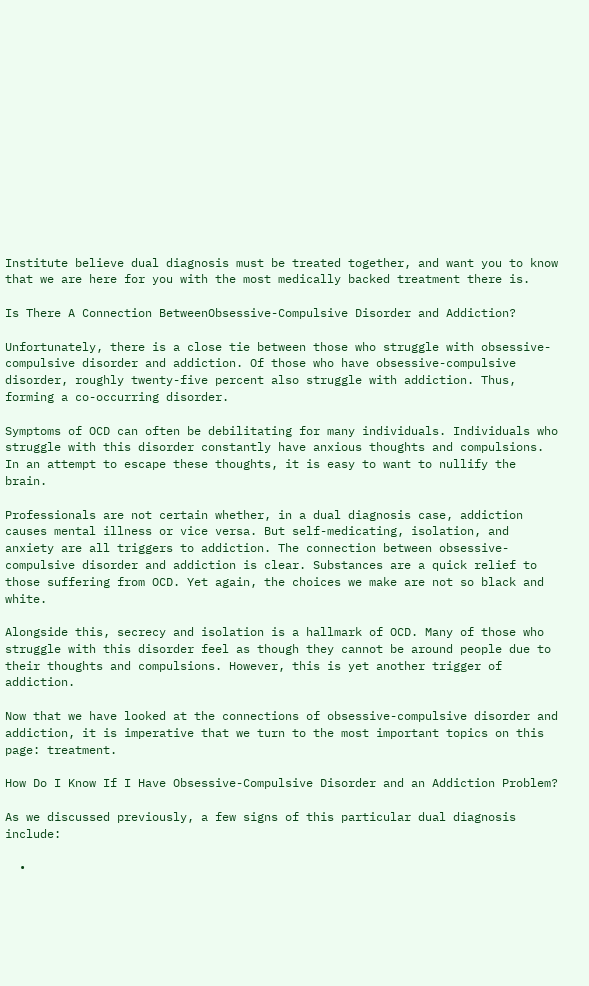Institute believe dual diagnosis must be treated together, and want you to know that we are here for you with the most medically backed treatment there is.

Is There A Connection BetweenObsessive-Compulsive Disorder and Addiction?

Unfortunately, there is a close tie between those who struggle with obsessive-compulsive disorder and addiction. Of those who have obsessive-compulsive disorder, roughly twenty-five percent also struggle with addiction. Thus, forming a co-occurring disorder.

Symptoms of OCD can often be debilitating for many individuals. Individuals who struggle with this disorder constantly have anxious thoughts and compulsions. In an attempt to escape these thoughts, it is easy to want to nullify the brain.

Professionals are not certain whether, in a dual diagnosis case, addiction causes mental illness or vice versa. But self-medicating, isolation, and anxiety are all triggers to addiction. The connection between obsessive-compulsive disorder and addiction is clear. Substances are a quick relief to those suffering from OCD. Yet again, the choices we make are not so black and white.

Alongside this, secrecy and isolation is a hallmark of OCD. Many of those who struggle with this disorder feel as though they cannot be around people due to their thoughts and compulsions. However, this is yet another trigger of addiction.

Now that we have looked at the connections of obsessive-compulsive disorder and addiction, it is imperative that we turn to the most important topics on this page: treatment.

How Do I Know If I Have Obsessive-Compulsive Disorder and an Addiction Problem?

As we discussed previously, a few signs of this particular dual diagnosis include:

  •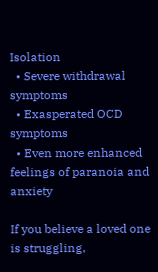Isolation
  • Severe withdrawal symptoms
  • Exasperated OCD symptoms
  • Even more enhanced feelings of paranoia and anxiety

If you believe a loved one is struggling,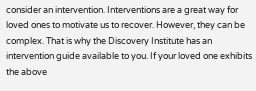consider an intervention. Interventions are a great way for loved ones to motivate us to recover. However, they can be complex. That is why the Discovery Institute has an intervention guide available to you. If your loved one exhibits the above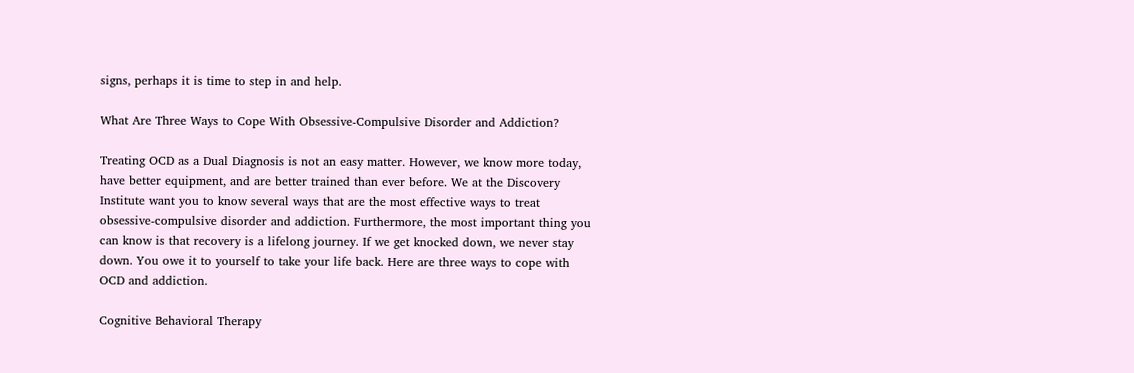signs, perhaps it is time to step in and help.

What Are Three Ways to Cope With Obsessive-Compulsive Disorder and Addiction?

Treating OCD as a Dual Diagnosis is not an easy matter. However, we know more today, have better equipment, and are better trained than ever before. We at the Discovery Institute want you to know several ways that are the most effective ways to treat obsessive-compulsive disorder and addiction. Furthermore, the most important thing you can know is that recovery is a lifelong journey. If we get knocked down, we never stay down. You owe it to yourself to take your life back. Here are three ways to cope with OCD and addiction.

Cognitive Behavioral Therapy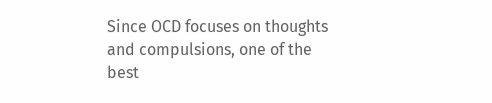Since OCD focuses on thoughts and compulsions, one of the best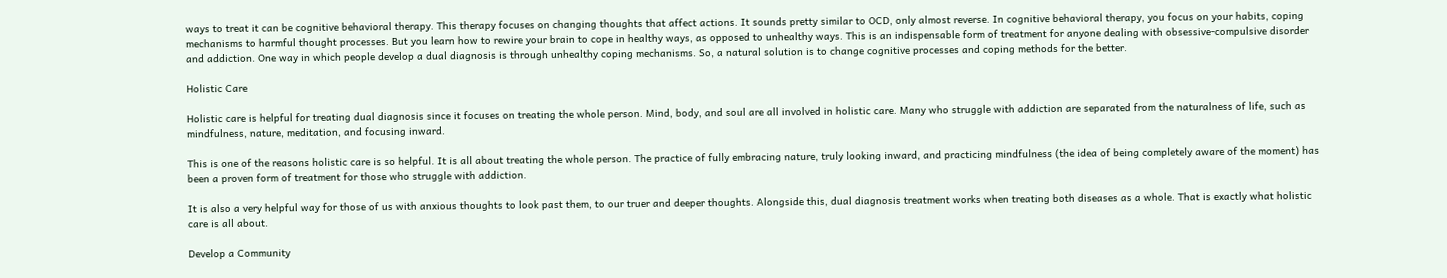ways to treat it can be cognitive behavioral therapy. This therapy focuses on changing thoughts that affect actions. It sounds pretty similar to OCD, only almost reverse. In cognitive behavioral therapy, you focus on your habits, coping mechanisms to harmful thought processes. But you learn how to rewire your brain to cope in healthy ways, as opposed to unhealthy ways. This is an indispensable form of treatment for anyone dealing with obsessive-compulsive disorder and addiction. One way in which people develop a dual diagnosis is through unhealthy coping mechanisms. So, a natural solution is to change cognitive processes and coping methods for the better.

Holistic Care

Holistic care is helpful for treating dual diagnosis since it focuses on treating the whole person. Mind, body, and soul are all involved in holistic care. Many who struggle with addiction are separated from the naturalness of life, such as mindfulness, nature, meditation, and focusing inward.

This is one of the reasons holistic care is so helpful. It is all about treating the whole person. The practice of fully embracing nature, truly looking inward, and practicing mindfulness (the idea of being completely aware of the moment) has been a proven form of treatment for those who struggle with addiction.

It is also a very helpful way for those of us with anxious thoughts to look past them, to our truer and deeper thoughts. Alongside this, dual diagnosis treatment works when treating both diseases as a whole. That is exactly what holistic care is all about.

Develop a Community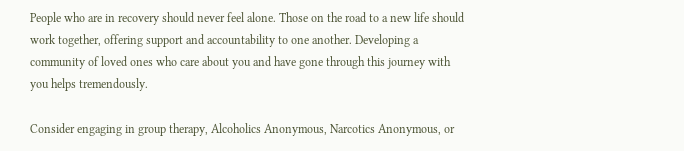People who are in recovery should never feel alone. Those on the road to a new life should work together, offering support and accountability to one another. Developing a community of loved ones who care about you and have gone through this journey with you helps tremendously.

Consider engaging in group therapy, Alcoholics Anonymous, Narcotics Anonymous, or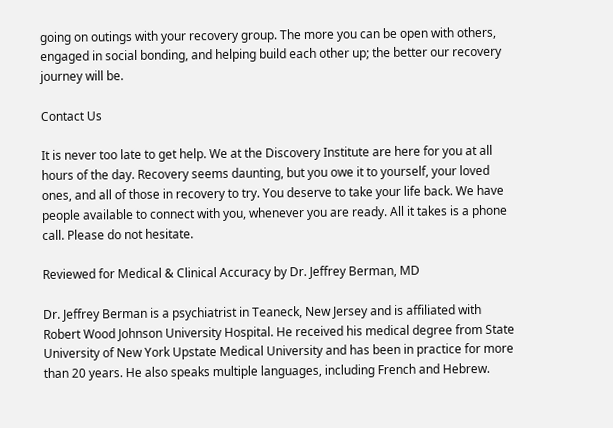going on outings with your recovery group. The more you can be open with others, engaged in social bonding, and helping build each other up; the better our recovery journey will be.

Contact Us

It is never too late to get help. We at the Discovery Institute are here for you at all hours of the day. Recovery seems daunting, but you owe it to yourself, your loved ones, and all of those in recovery to try. You deserve to take your life back. We have people available to connect with you, whenever you are ready. All it takes is a phone call. Please do not hesitate.

Reviewed for Medical & Clinical Accuracy by Dr. Jeffrey Berman, MD

Dr. Jeffrey Berman is a psychiatrist in Teaneck, New Jersey and is affiliated with Robert Wood Johnson University Hospital. He received his medical degree from State University of New York Upstate Medical University and has been in practice for more than 20 years. He also speaks multiple languages, including French and Hebrew.